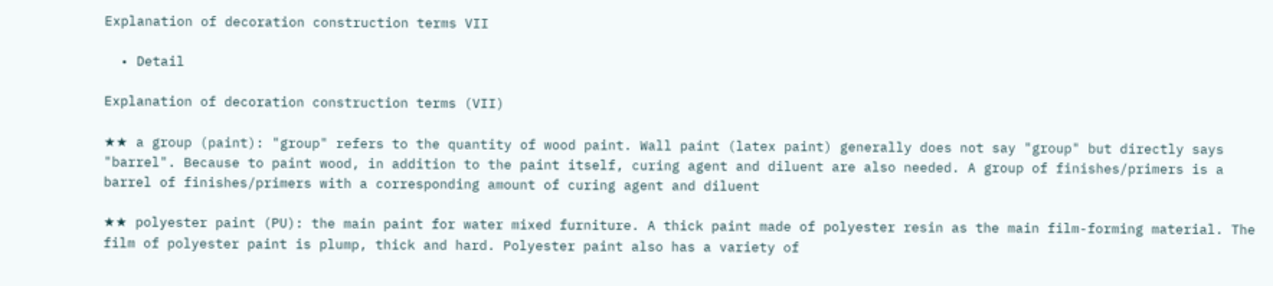Explanation of decoration construction terms VII

  • Detail

Explanation of decoration construction terms (VII)

★★ a group (paint): "group" refers to the quantity of wood paint. Wall paint (latex paint) generally does not say "group" but directly says "barrel". Because to paint wood, in addition to the paint itself, curing agent and diluent are also needed. A group of finishes/primers is a barrel of finishes/primers with a corresponding amount of curing agent and diluent

★★ polyester paint (PU): the main paint for water mixed furniture. A thick paint made of polyester resin as the main film-forming material. The film of polyester paint is plump, thick and hard. Polyester paint also has a variety of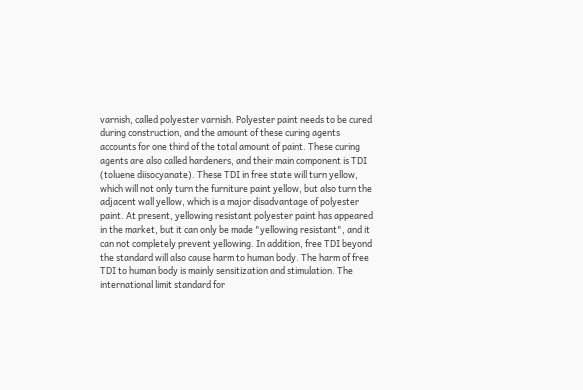varnish, called polyester varnish. Polyester paint needs to be cured during construction, and the amount of these curing agents accounts for one third of the total amount of paint. These curing agents are also called hardeners, and their main component is TDI (toluene diisocyanate). These TDI in free state will turn yellow, which will not only turn the furniture paint yellow, but also turn the adjacent wall yellow, which is a major disadvantage of polyester paint. At present, yellowing resistant polyester paint has appeared in the market, but it can only be made "yellowing resistant", and it can not completely prevent yellowing. In addition, free TDI beyond the standard will also cause harm to human body. The harm of free TDI to human body is mainly sensitization and stimulation. The international limit standard for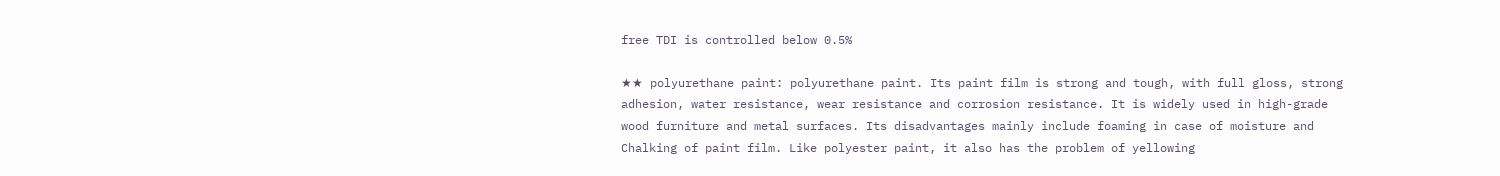free TDI is controlled below 0.5%

★★ polyurethane paint: polyurethane paint. Its paint film is strong and tough, with full gloss, strong adhesion, water resistance, wear resistance and corrosion resistance. It is widely used in high-grade wood furniture and metal surfaces. Its disadvantages mainly include foaming in case of moisture and Chalking of paint film. Like polyester paint, it also has the problem of yellowing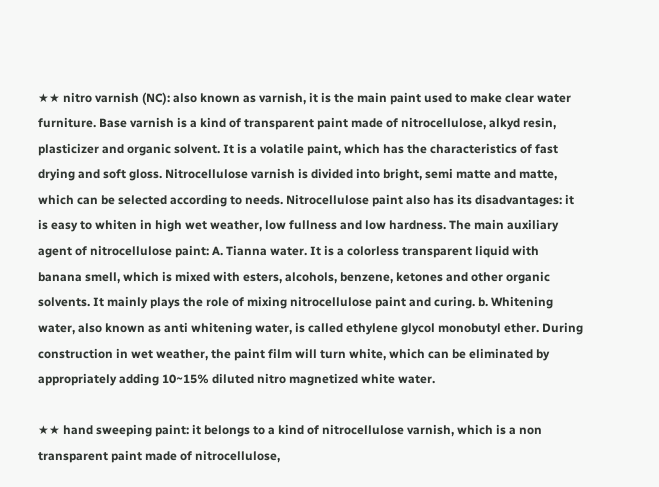★★ nitro varnish (NC): also known as varnish, it is the main paint used to make clear water furniture. Base varnish is a kind of transparent paint made of nitrocellulose, alkyd resin, plasticizer and organic solvent. It is a volatile paint, which has the characteristics of fast drying and soft gloss. Nitrocellulose varnish is divided into bright, semi matte and matte, which can be selected according to needs. Nitrocellulose paint also has its disadvantages: it is easy to whiten in high wet weather, low fullness and low hardness. The main auxiliary agent of nitrocellulose paint: A. Tianna water. It is a colorless transparent liquid with banana smell, which is mixed with esters, alcohols, benzene, ketones and other organic solvents. It mainly plays the role of mixing nitrocellulose paint and curing. b. Whitening water, also known as anti whitening water, is called ethylene glycol monobutyl ether. During construction in wet weather, the paint film will turn white, which can be eliminated by appropriately adding 10~15% diluted nitro magnetized white water.

★★ hand sweeping paint: it belongs to a kind of nitrocellulose varnish, which is a non transparent paint made of nitrocellulose,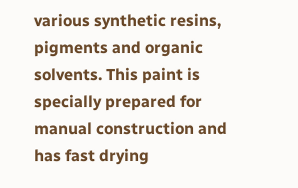various synthetic resins, pigments and organic solvents. This paint is specially prepared for manual construction and has fast drying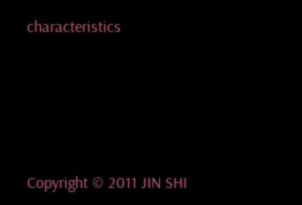characteristics





Copyright © 2011 JIN SHI